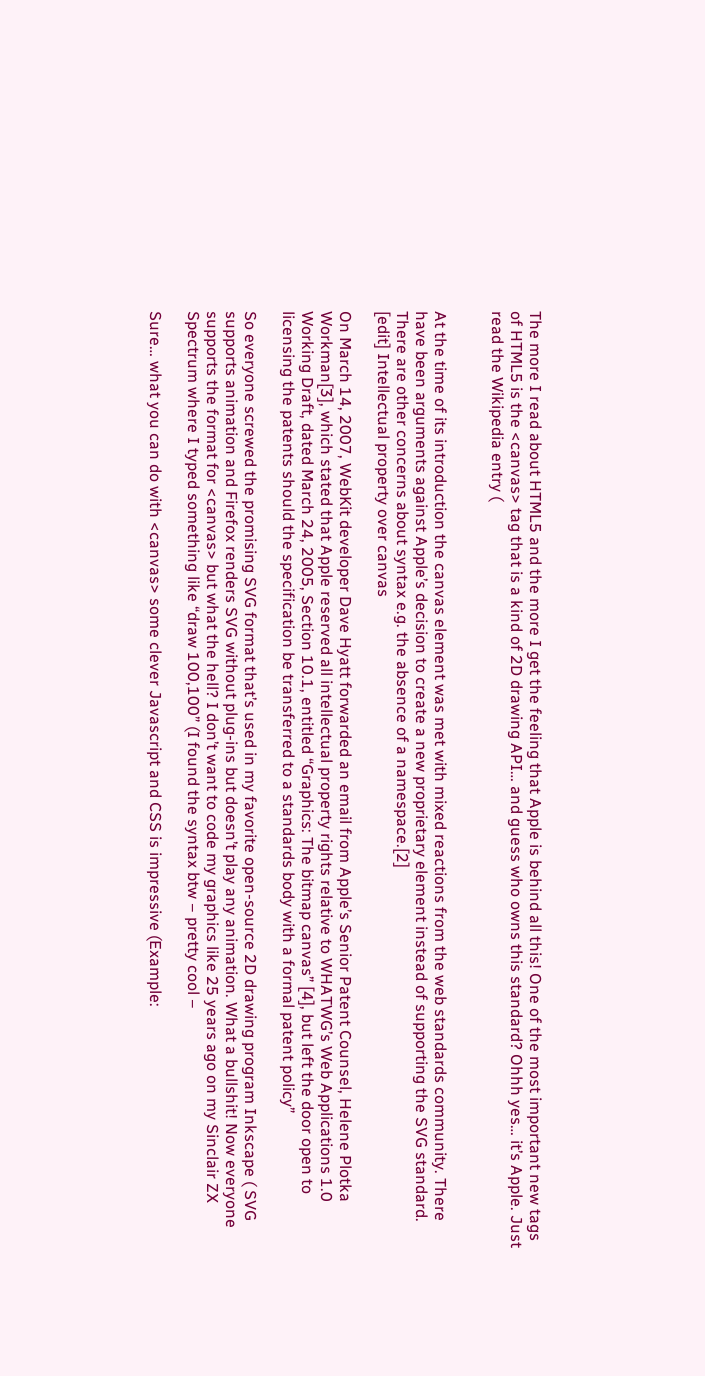The more I read about HTML5 and the more I get the feeling that Apple is behind all this! One of the most important new tags of HTML5 is the <canvas> tag that is a kind of 2D drawing API… and guess who owns this standard? Ohhh yes… it’s Apple. Just read the Wikipedia entry (


At the time of its introduction the canvas element was met with mixed reactions from the web standards community. There have been arguments against Apple’s decision to create a new proprietary element instead of supporting the SVG standard. There are other concerns about syntax e.g. the absence of a namespace.[2]
[edit] Intellectual property over canvas

On March 14, 2007, WebKit developer Dave Hyatt forwarded an email from Apple’s Senior Patent Counsel, Helene Plotka Workman[3], which stated that Apple reserved all intellectual property rights relative to WHATWG’s Web Applications 1.0 Working Draft, dated March 24, 2005, Section 10.1, entitled “Graphics: The bitmap canvas” [4], but left the door open to licensing the patents should the specification be transferred to a standards body with a formal patent policy”

So everyone screwed the promising SVG format that’s used in my favorite open-source 2D drawing program Inkscape ( SVG supports animation and Firefox renders SVG without plug-ins but doesn’t play any animation. What a bullshit! Now everyone supports the format for <canvas> but what the hell? I don’t want to code my graphics like 25 years ago on my Sinclair ZX Spectrum where I typed something like “draw 100,100” (I found the syntax btw – pretty cool –

Sure… what you can do with <canvas> some clever Javascript and CSS is impressive (Example: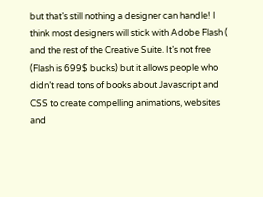but that’s still nothing a designer can handle! I think most designers will stick with Adobe Flash ( and the rest of the Creative Suite. It’s not free (Flash is 699$ bucks) but it allows people who didn’t read tons of books about Javascript and CSS to create compelling animations, websites and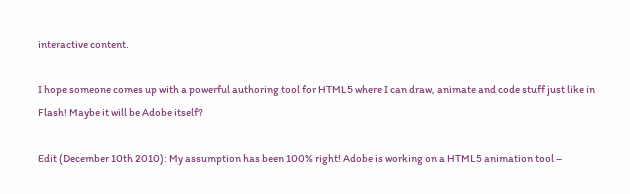interactive content.

I hope someone comes up with a powerful authoring tool for HTML5 where I can draw, animate and code stuff just like in Flash! Maybe it will be Adobe itself?

Edit (December 10th 2010): My assumption has been 100% right! Adobe is working on a HTML5 animation tool –